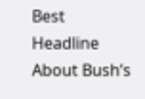Best Headline About Bush’s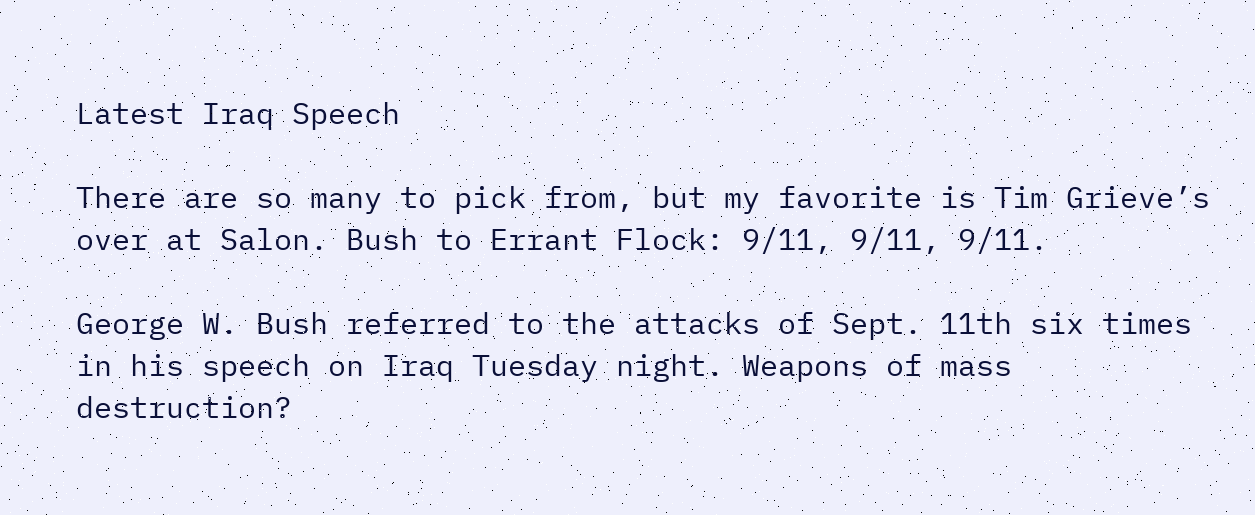Latest Iraq Speech

There are so many to pick from, but my favorite is Tim Grieve’s over at Salon. Bush to Errant Flock: 9/11, 9/11, 9/11.

George W. Bush referred to the attacks of Sept. 11th six times in his speech on Iraq Tuesday night. Weapons of mass destruction?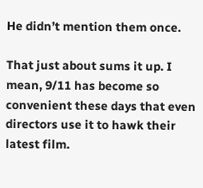He didn’t mention them once.

That just about sums it up. I mean, 9/11 has become so convenient these days that even directors use it to hawk their latest film.